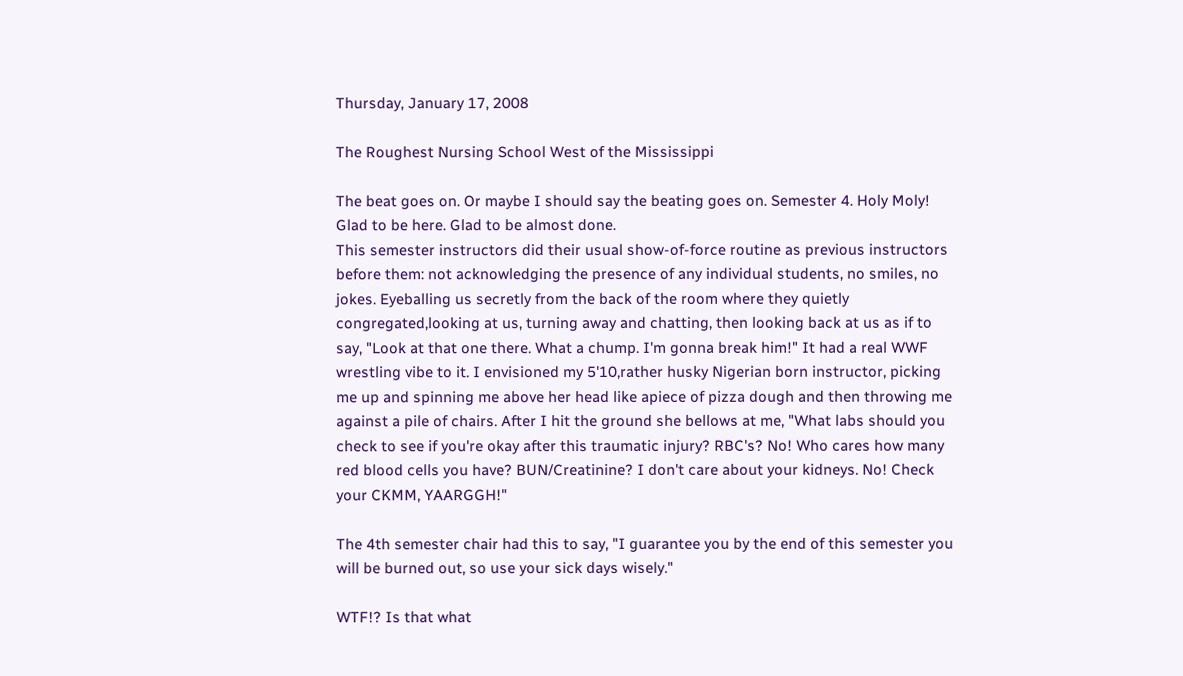Thursday, January 17, 2008

The Roughest Nursing School West of the Mississippi

The beat goes on. Or maybe I should say the beating goes on. Semester 4. Holy Moly! Glad to be here. Glad to be almost done.
This semester instructors did their usual show-of-force routine as previous instructors before them: not acknowledging the presence of any individual students, no smiles, no jokes. Eyeballing us secretly from the back of the room where they quietly congregated,looking at us, turning away and chatting, then looking back at us as if to say, "Look at that one there. What a chump. I'm gonna break him!" It had a real WWF wrestling vibe to it. I envisioned my 5'10,rather husky Nigerian born instructor, picking me up and spinning me above her head like apiece of pizza dough and then throwing me against a pile of chairs. After I hit the ground she bellows at me, "What labs should you check to see if you're okay after this traumatic injury? RBC's? No! Who cares how many red blood cells you have? BUN/Creatinine? I don't care about your kidneys. No! Check your CKMM, YAARGGH!"

The 4th semester chair had this to say, "I guarantee you by the end of this semester you will be burned out, so use your sick days wisely."

WTF!? Is that what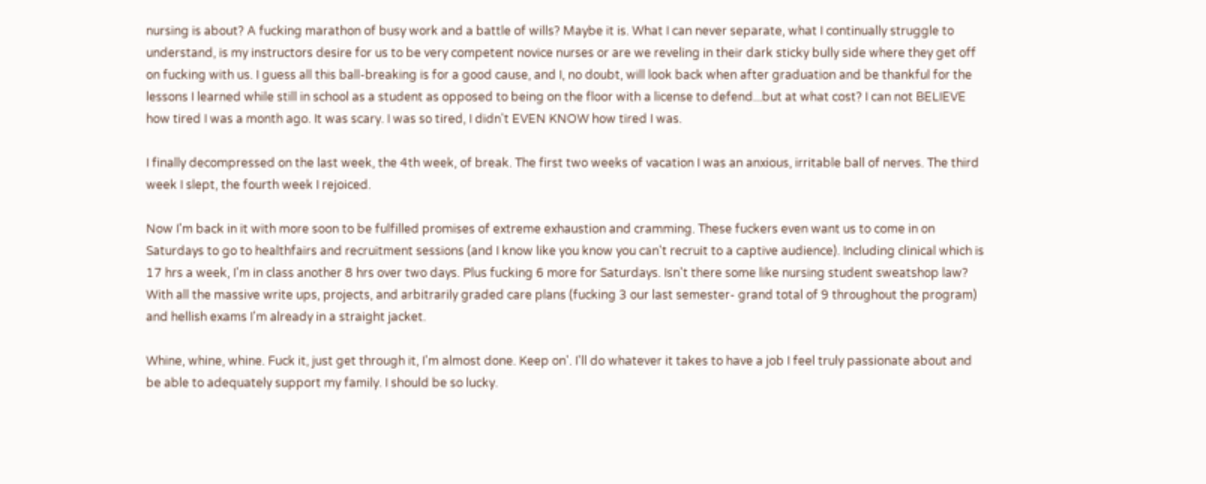nursing is about? A fucking marathon of busy work and a battle of wills? Maybe it is. What I can never separate, what I continually struggle to understand, is my instructors desire for us to be very competent novice nurses or are we reveling in their dark sticky bully side where they get off on fucking with us. I guess all this ball-breaking is for a good cause, and I, no doubt, will look back when after graduation and be thankful for the lessons I learned while still in school as a student as opposed to being on the floor with a license to defend...but at what cost? I can not BELIEVE how tired I was a month ago. It was scary. I was so tired, I didn't EVEN KNOW how tired I was.

I finally decompressed on the last week, the 4th week, of break. The first two weeks of vacation I was an anxious, irritable ball of nerves. The third week I slept, the fourth week I rejoiced.

Now I'm back in it with more soon to be fulfilled promises of extreme exhaustion and cramming. These fuckers even want us to come in on Saturdays to go to healthfairs and recruitment sessions (and I know like you know you can't recruit to a captive audience). Including clinical which is 17 hrs a week, I'm in class another 8 hrs over two days. Plus fucking 6 more for Saturdays. Isn't there some like nursing student sweatshop law? With all the massive write ups, projects, and arbitrarily graded care plans (fucking 3 our last semester- grand total of 9 throughout the program) and hellish exams I'm already in a straight jacket.

Whine, whine, whine. Fuck it, just get through it, I'm almost done. Keep on'. I'll do whatever it takes to have a job I feel truly passionate about and be able to adequately support my family. I should be so lucky.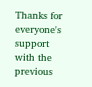Thanks for everyone's support with the previous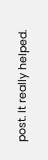post. It really helped.